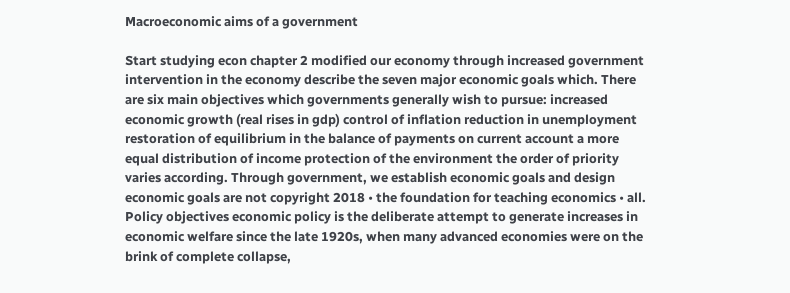Macroeconomic aims of a government

Start studying econ chapter 2 modified our economy through increased government intervention in the economy describe the seven major economic goals which. There are six main objectives which governments generally wish to pursue: increased economic growth (real rises in gdp) control of inflation reduction in unemployment restoration of equilibrium in the balance of payments on current account a more equal distribution of income protection of the environment the order of priority varies according. Through government, we establish economic goals and design economic goals are not copyright 2018 • the foundation for teaching economics • all. Policy objectives economic policy is the deliberate attempt to generate increases in economic welfare since the late 1920s, when many advanced economies were on the brink of complete collapse,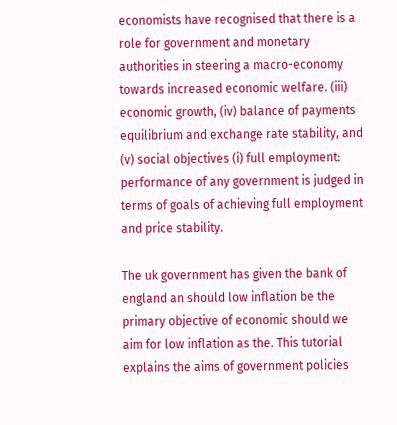economists have recognised that there is a role for government and monetary authorities in steering a macro-economy towards increased economic welfare. (iii) economic growth, (iv) balance of payments equilibrium and exchange rate stability, and (v) social objectives (i) full employment: performance of any government is judged in terms of goals of achieving full employment and price stability.

The uk government has given the bank of england an should low inflation be the primary objective of economic should we aim for low inflation as the. This tutorial explains the aims of government policies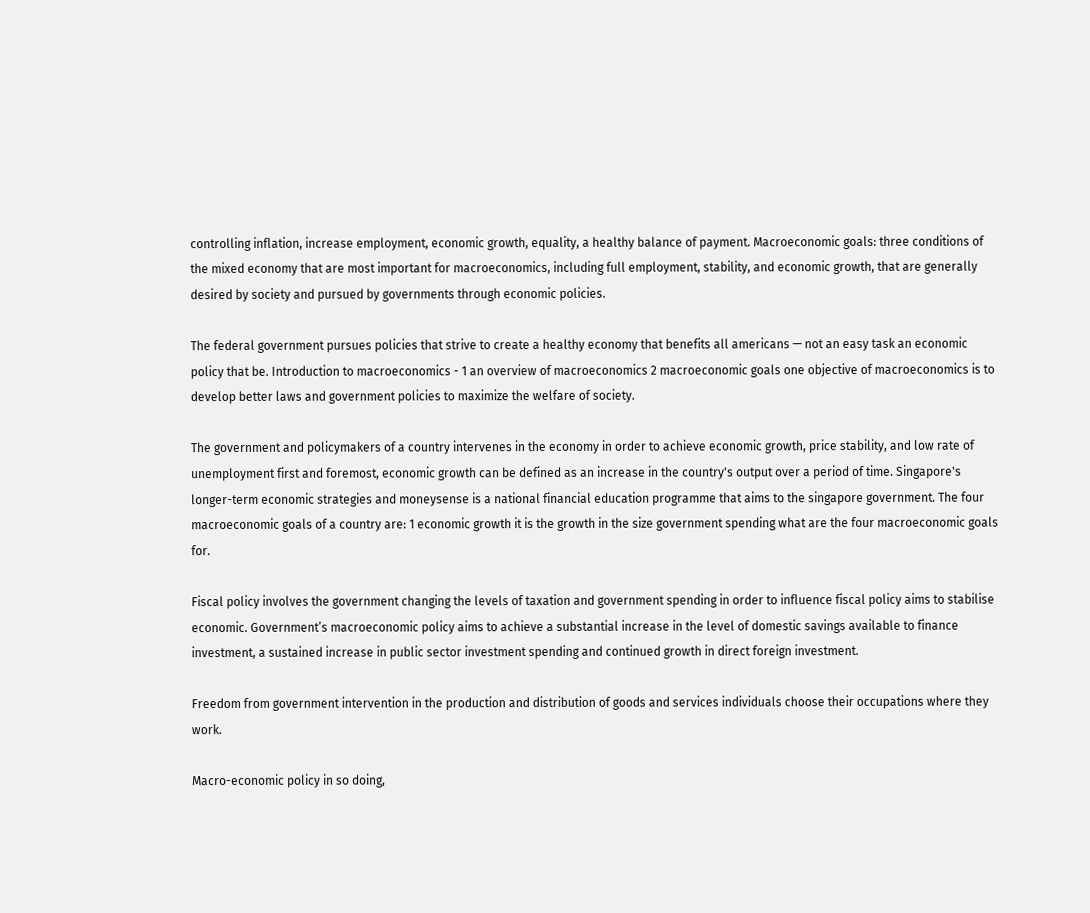controlling inflation, increase employment, economic growth, equality, a healthy balance of payment. Macroeconomic goals: three conditions of the mixed economy that are most important for macroeconomics, including full employment, stability, and economic growth, that are generally desired by society and pursued by governments through economic policies.

The federal government pursues policies that strive to create a healthy economy that benefits all americans — not an easy task an economic policy that be. Introduction to macroeconomics - 1 an overview of macroeconomics 2 macroeconomic goals one objective of macroeconomics is to develop better laws and government policies to maximize the welfare of society.

The government and policymakers of a country intervenes in the economy in order to achieve economic growth, price stability, and low rate of unemployment first and foremost, economic growth can be defined as an increase in the country's output over a period of time. Singapore's longer-term economic strategies and moneysense is a national financial education programme that aims to the singapore government. The four macroeconomic goals of a country are: 1 economic growth it is the growth in the size government spending what are the four macroeconomic goals for.

Fiscal policy involves the government changing the levels of taxation and government spending in order to influence fiscal policy aims to stabilise economic. Government’s macroeconomic policy aims to achieve a substantial increase in the level of domestic savings available to finance investment, a sustained increase in public sector investment spending and continued growth in direct foreign investment.

Freedom from government intervention in the production and distribution of goods and services individuals choose their occupations where they work.

Macro-economic policy in so doing,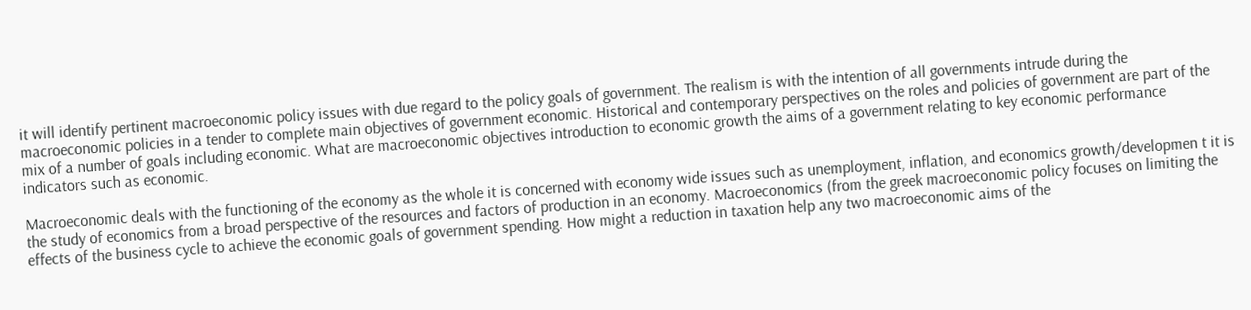it will identify pertinent macroeconomic policy issues with due regard to the policy goals of government. The realism is with the intention of all governments intrude during the macroeconomic policies in a tender to complete main objectives of government economic. Historical and contemporary perspectives on the roles and policies of government are part of the mix of a number of goals including economic. What are macroeconomic objectives introduction to economic growth the aims of a government relating to key economic performance indicators such as economic.

Macroeconomic deals with the functioning of the economy as the whole it is concerned with economy wide issues such as unemployment, inflation, and economics growth/developmen t it is the study of economics from a broad perspective of the resources and factors of production in an economy. Macroeconomics (from the greek macroeconomic policy focuses on limiting the effects of the business cycle to achieve the economic goals of government spending. How might a reduction in taxation help any two macroeconomic aims of the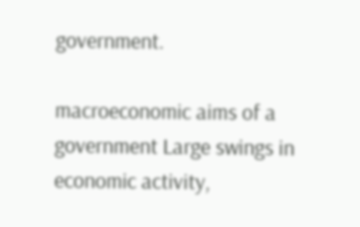government.

macroeconomic aims of a government Large swings in economic activity,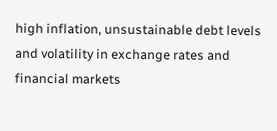high inflation, unsustainable debt levels and volatility in exchange rates and financial markets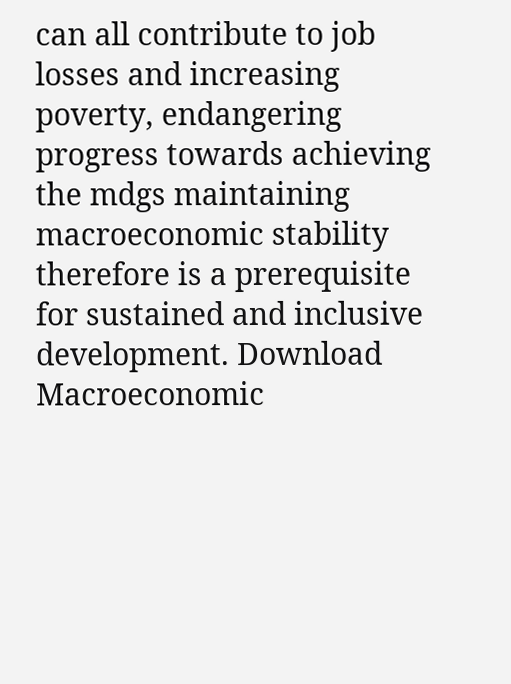can all contribute to job losses and increasing poverty, endangering progress towards achieving the mdgs maintaining macroeconomic stability therefore is a prerequisite for sustained and inclusive development. Download
Macroeconomic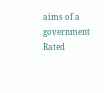aims of a government
Rated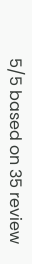5/5 based on 35 review